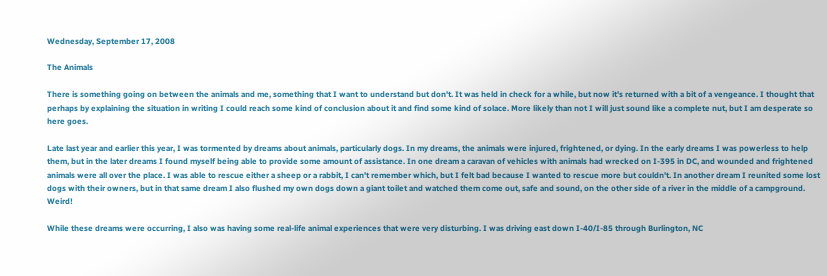Wednesday, September 17, 2008

The Animals

There is something going on between the animals and me, something that I want to understand but don't. It was held in check for a while, but now it's returned with a bit of a vengeance. I thought that perhaps by explaining the situation in writing I could reach some kind of conclusion about it and find some kind of solace. More likely than not I will just sound like a complete nut, but I am desperate so here goes.

Late last year and earlier this year, I was tormented by dreams about animals, particularly dogs. In my dreams, the animals were injured, frightened, or dying. In the early dreams I was powerless to help them, but in the later dreams I found myself being able to provide some amount of assistance. In one dream a caravan of vehicles with animals had wrecked on I-395 in DC, and wounded and frightened animals were all over the place. I was able to rescue either a sheep or a rabbit, I can't remember which, but I felt bad because I wanted to rescue more but couldn't. In another dream I reunited some lost dogs with their owners, but in that same dream I also flushed my own dogs down a giant toilet and watched them come out, safe and sound, on the other side of a river in the middle of a campground. Weird!

While these dreams were occurring, I also was having some real-life animal experiences that were very disturbing. I was driving east down I-40/I-85 through Burlington, NC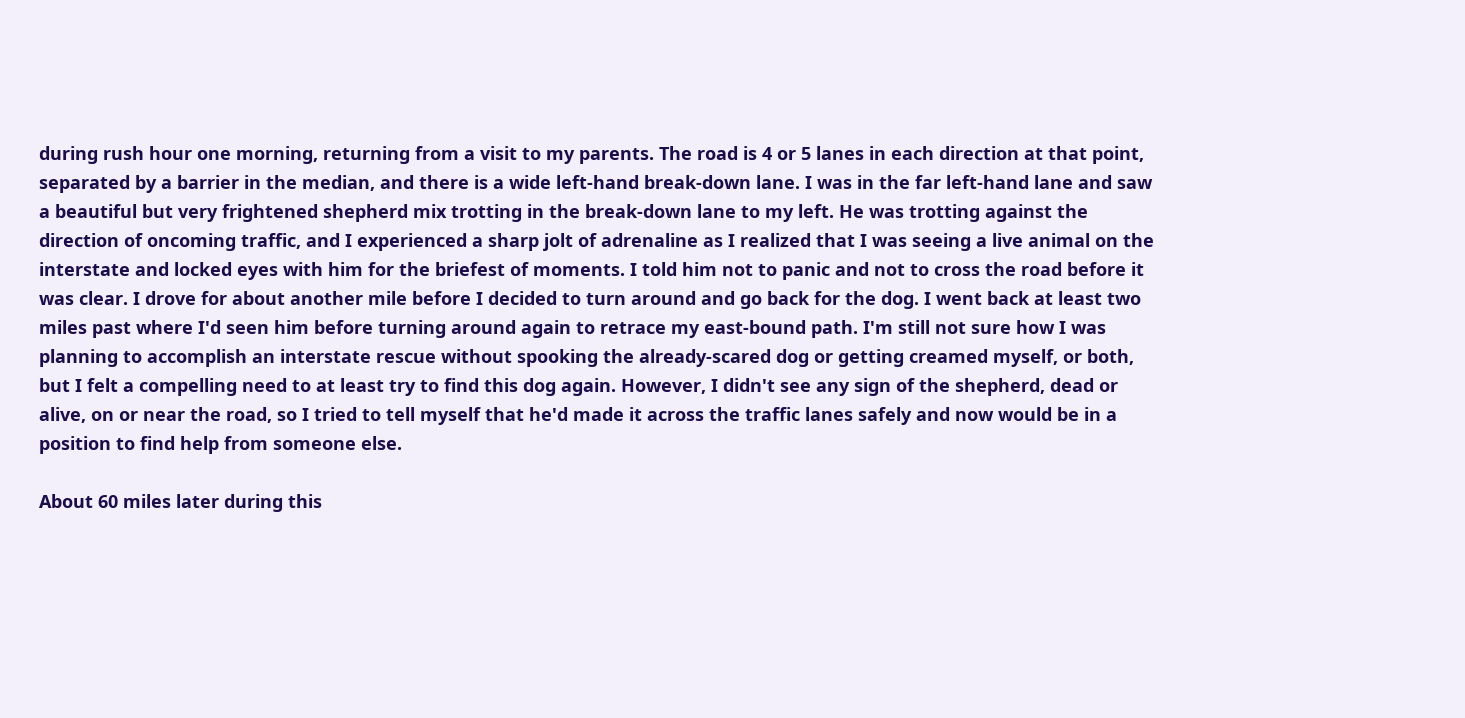during rush hour one morning, returning from a visit to my parents. The road is 4 or 5 lanes in each direction at that point, separated by a barrier in the median, and there is a wide left-hand break-down lane. I was in the far left-hand lane and saw a beautiful but very frightened shepherd mix trotting in the break-down lane to my left. He was trotting against the direction of oncoming traffic, and I experienced a sharp jolt of adrenaline as I realized that I was seeing a live animal on the interstate and locked eyes with him for the briefest of moments. I told him not to panic and not to cross the road before it was clear. I drove for about another mile before I decided to turn around and go back for the dog. I went back at least two miles past where I'd seen him before turning around again to retrace my east-bound path. I'm still not sure how I was planning to accomplish an interstate rescue without spooking the already-scared dog or getting creamed myself, or both, but I felt a compelling need to at least try to find this dog again. However, I didn't see any sign of the shepherd, dead or alive, on or near the road, so I tried to tell myself that he'd made it across the traffic lanes safely and now would be in a position to find help from someone else.

About 60 miles later during this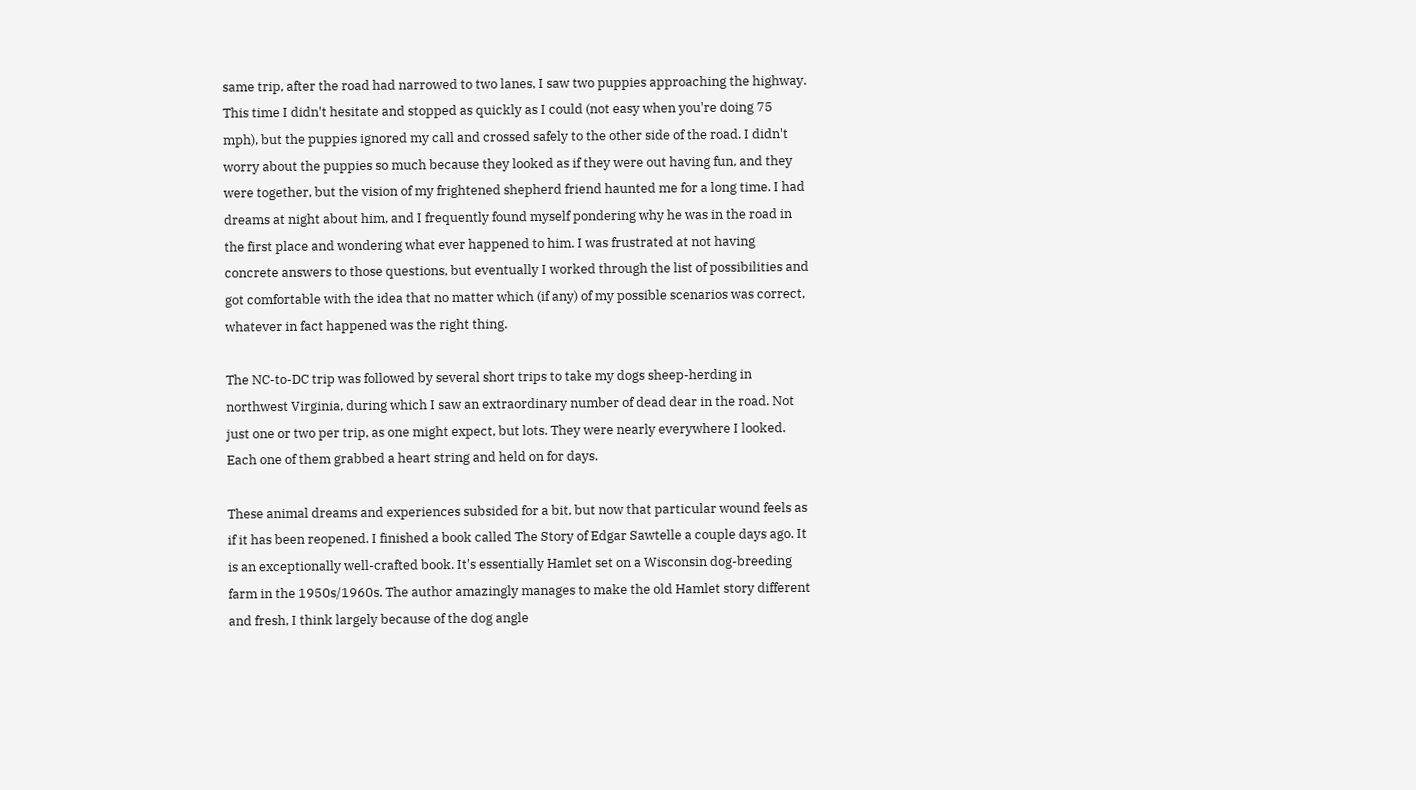same trip, after the road had narrowed to two lanes, I saw two puppies approaching the highway. This time I didn't hesitate and stopped as quickly as I could (not easy when you're doing 75 mph), but the puppies ignored my call and crossed safely to the other side of the road. I didn't worry about the puppies so much because they looked as if they were out having fun, and they were together, but the vision of my frightened shepherd friend haunted me for a long time. I had dreams at night about him, and I frequently found myself pondering why he was in the road in the first place and wondering what ever happened to him. I was frustrated at not having concrete answers to those questions, but eventually I worked through the list of possibilities and got comfortable with the idea that no matter which (if any) of my possible scenarios was correct, whatever in fact happened was the right thing.

The NC-to-DC trip was followed by several short trips to take my dogs sheep-herding in northwest Virginia, during which I saw an extraordinary number of dead dear in the road. Not just one or two per trip, as one might expect, but lots. They were nearly everywhere I looked. Each one of them grabbed a heart string and held on for days.

These animal dreams and experiences subsided for a bit, but now that particular wound feels as if it has been reopened. I finished a book called The Story of Edgar Sawtelle a couple days ago. It is an exceptionally well-crafted book. It's essentially Hamlet set on a Wisconsin dog-breeding farm in the 1950s/1960s. The author amazingly manages to make the old Hamlet story different and fresh, I think largely because of the dog angle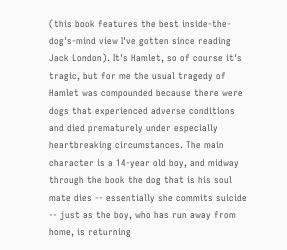(this book features the best inside-the-dog's-mind view I've gotten since reading Jack London). It's Hamlet, so of course it's tragic, but for me the usual tragedy of Hamlet was compounded because there were dogs that experienced adverse conditions and died prematurely under especially heartbreaking circumstances. The main character is a 14-year old boy, and midway through the book the dog that is his soul mate dies -- essentially she commits suicide -- just as the boy, who has run away from home, is returning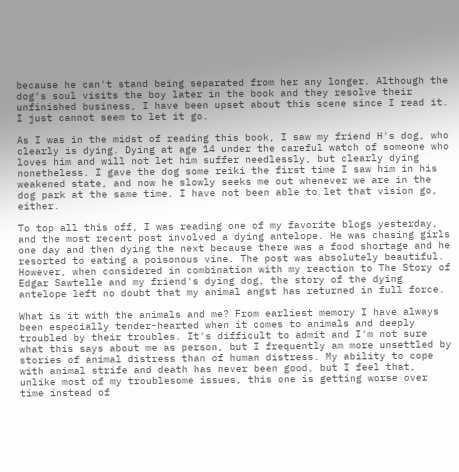because he can't stand being separated from her any longer. Although the dog's soul visits the boy later in the book and they resolve their unfinished business, I have been upset about this scene since I read it. I just cannot seem to let it go.

As I was in the midst of reading this book, I saw my friend H's dog, who clearly is dying. Dying at age 14 under the careful watch of someone who loves him and will not let him suffer needlessly, but clearly dying nonetheless. I gave the dog some reiki the first time I saw him in his weakened state, and now he slowly seeks me out whenever we are in the dog park at the same time. I have not been able to let that vision go, either.

To top all this off, I was reading one of my favorite blogs yesterday, and the most recent post involved a dying antelope. He was chasing girls one day and then dying the next because there was a food shortage and he resorted to eating a poisonous vine. The post was absolutely beautiful. However, when considered in combination with my reaction to The Story of Edgar Sawtelle and my friend's dying dog, the story of the dying antelope left no doubt that my animal angst has returned in full force.

What is it with the animals and me? From earliest memory I have always been especially tender-hearted when it comes to animals and deeply troubled by their troubles. It's difficult to admit and I'm not sure what this says about me as person, but I frequently am more unsettled by stories of animal distress than of human distress. My ability to cope with animal strife and death has never been good, but I feel that, unlike most of my troublesome issues, this one is getting worse over time instead of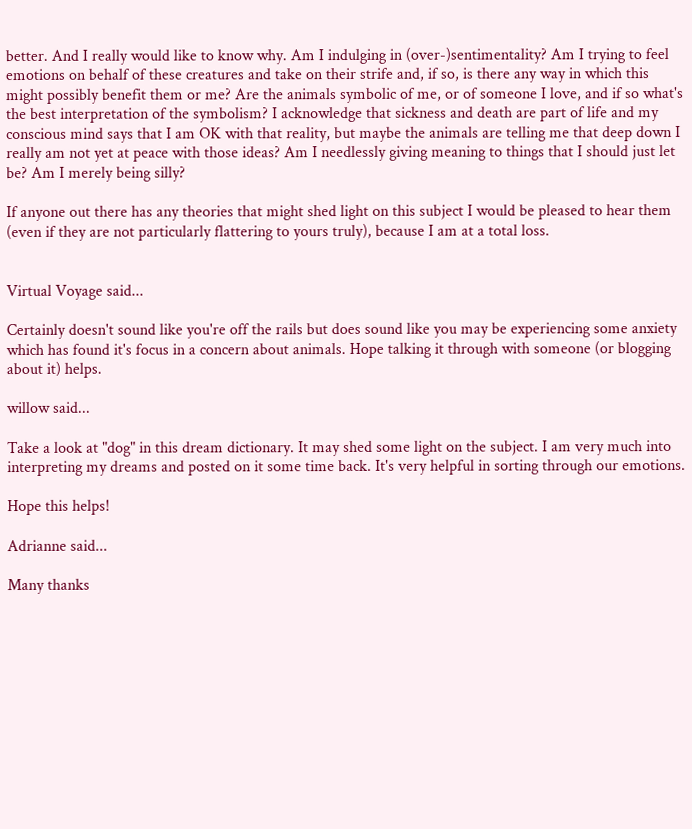better. And I really would like to know why. Am I indulging in (over-)sentimentality? Am I trying to feel emotions on behalf of these creatures and take on their strife and, if so, is there any way in which this might possibly benefit them or me? Are the animals symbolic of me, or of someone I love, and if so what's the best interpretation of the symbolism? I acknowledge that sickness and death are part of life and my conscious mind says that I am OK with that reality, but maybe the animals are telling me that deep down I really am not yet at peace with those ideas? Am I needlessly giving meaning to things that I should just let be? Am I merely being silly?

If anyone out there has any theories that might shed light on this subject I would be pleased to hear them (even if they are not particularly flattering to yours truly), because I am at a total loss.


Virtual Voyage said...

Certainly doesn't sound like you're off the rails but does sound like you may be experiencing some anxiety which has found it's focus in a concern about animals. Hope talking it through with someone (or blogging about it) helps.

willow said...

Take a look at "dog" in this dream dictionary. It may shed some light on the subject. I am very much into interpreting my dreams and posted on it some time back. It's very helpful in sorting through our emotions.

Hope this helps!

Adrianne said...

Many thanks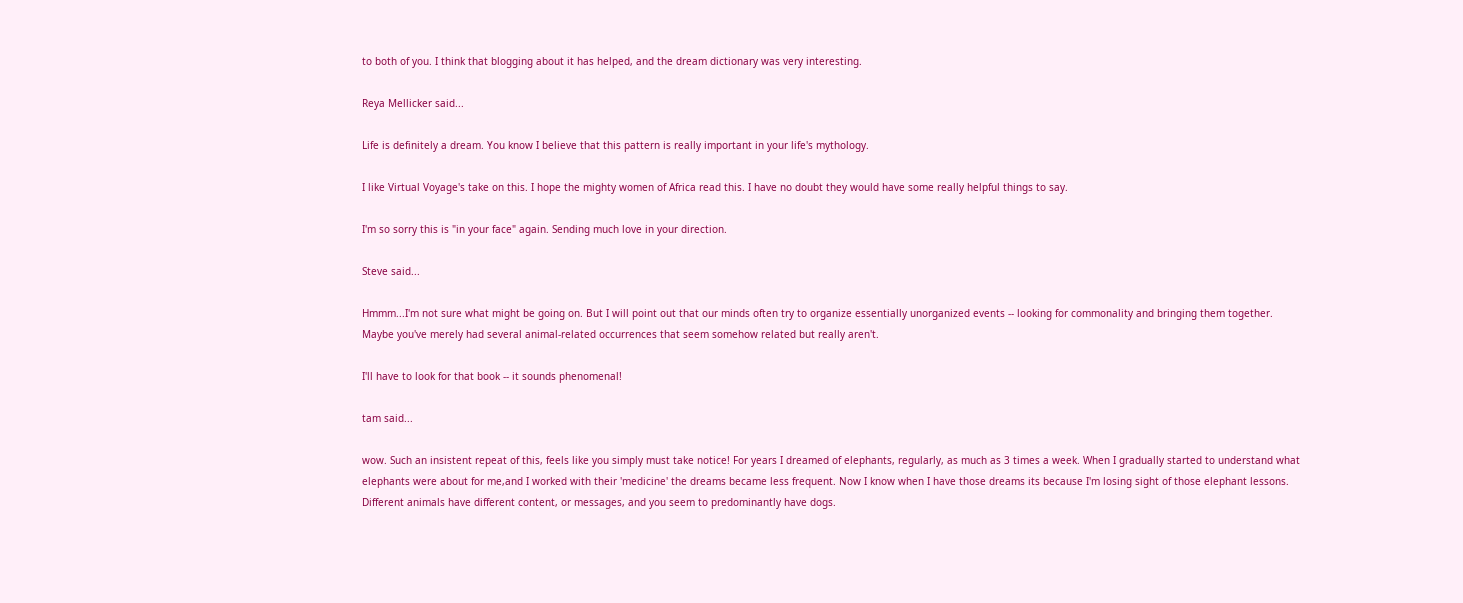to both of you. I think that blogging about it has helped, and the dream dictionary was very interesting.

Reya Mellicker said...

Life is definitely a dream. You know I believe that this pattern is really important in your life's mythology.

I like Virtual Voyage's take on this. I hope the mighty women of Africa read this. I have no doubt they would have some really helpful things to say.

I'm so sorry this is "in your face" again. Sending much love in your direction.

Steve said...

Hmmm...I'm not sure what might be going on. But I will point out that our minds often try to organize essentially unorganized events -- looking for commonality and bringing them together. Maybe you've merely had several animal-related occurrences that seem somehow related but really aren't.

I'll have to look for that book -- it sounds phenomenal!

tam said...

wow. Such an insistent repeat of this, feels like you simply must take notice! For years I dreamed of elephants, regularly, as much as 3 times a week. When I gradually started to understand what elephants were about for me,and I worked with their 'medicine' the dreams became less frequent. Now I know when I have those dreams its because I'm losing sight of those elephant lessons. Different animals have different content, or messages, and you seem to predominantly have dogs.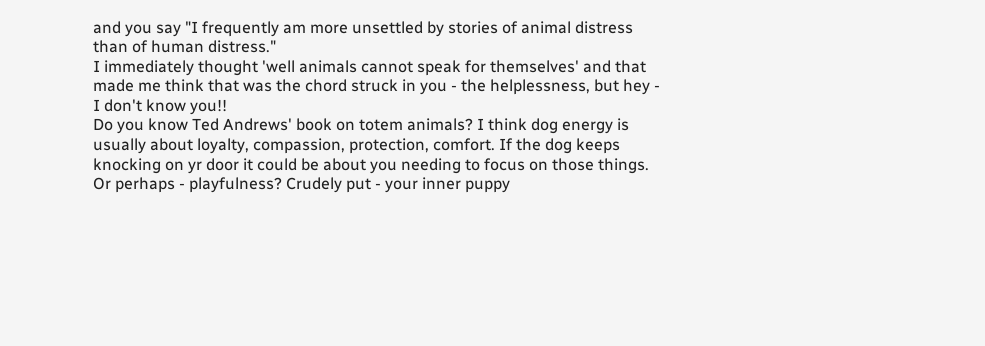and you say "I frequently am more unsettled by stories of animal distress than of human distress."
I immediately thought 'well animals cannot speak for themselves' and that made me think that was the chord struck in you - the helplessness, but hey - I don't know you!!
Do you know Ted Andrews' book on totem animals? I think dog energy is usually about loyalty, compassion, protection, comfort. If the dog keeps knocking on yr door it could be about you needing to focus on those things. Or perhaps - playfulness? Crudely put - your inner puppy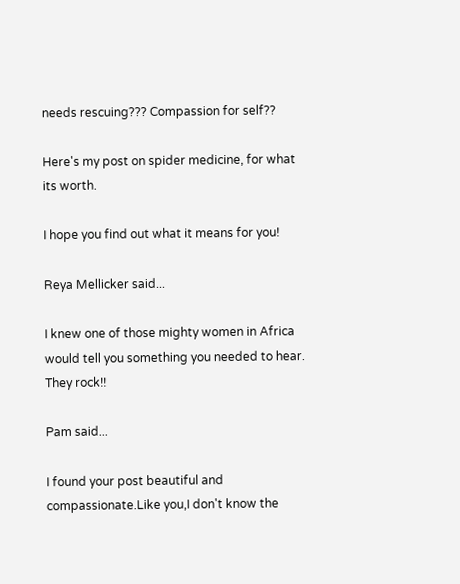needs rescuing??? Compassion for self??

Here's my post on spider medicine, for what its worth.

I hope you find out what it means for you!

Reya Mellicker said...

I knew one of those mighty women in Africa would tell you something you needed to hear. They rock!!

Pam said...

I found your post beautiful and compassionate.Like you,I don't know the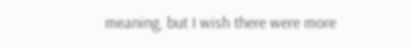meaning, but I wish there were more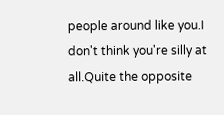people around like you.I don't think you're silly at all.Quite the opposite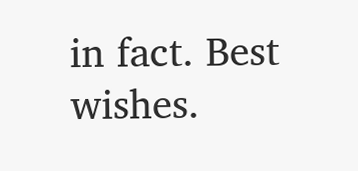in fact. Best wishes.